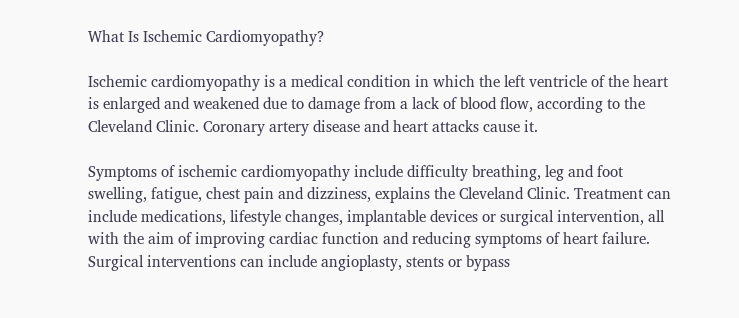What Is Ischemic Cardiomyopathy?

Ischemic cardiomyopathy is a medical condition in which the left ventricle of the heart is enlarged and weakened due to damage from a lack of blood flow, according to the Cleveland Clinic. Coronary artery disease and heart attacks cause it.

Symptoms of ischemic cardiomyopathy include difficulty breathing, leg and foot swelling, fatigue, chest pain and dizziness, explains the Cleveland Clinic. Treatment can include medications, lifestyle changes, implantable devices or surgical intervention, all with the aim of improving cardiac function and reducing symptoms of heart failure. Surgical interventions can include angioplasty, stents or bypass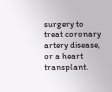surgery to treat coronary artery disease, or a heart transplant.